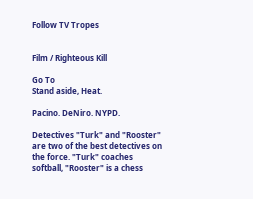Follow TV Tropes


Film / Righteous Kill

Go To
Stand aside, Heat.

Pacino. DeNiro. NYPD.

Detectives "Turk" and "Rooster" are two of the best detectives on the force. "Turk" coaches softball, "Rooster" is a chess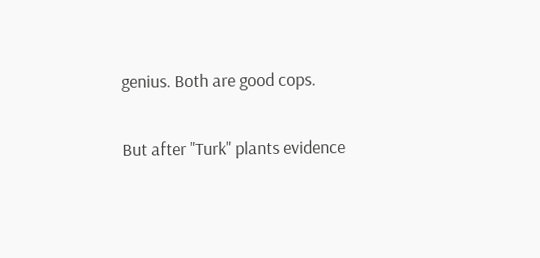genius. Both are good cops.

But after "Turk" plants evidence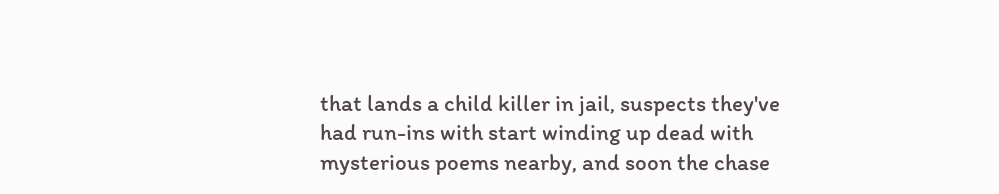that lands a child killer in jail, suspects they've had run-ins with start winding up dead with mysterious poems nearby, and soon the chase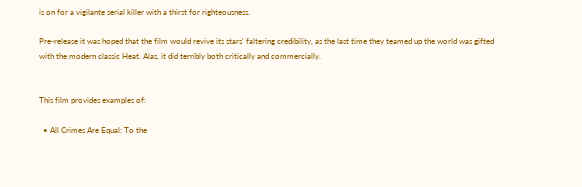is on for a vigilante serial killer with a thirst for righteousness.

Pre-release it was hoped that the film would revive its stars' faltering credibility, as the last time they teamed up the world was gifted with the modern classic Heat. Alas, it did terribly both critically and commercially.


This film provides examples of:

  • All Crimes Are Equal: To the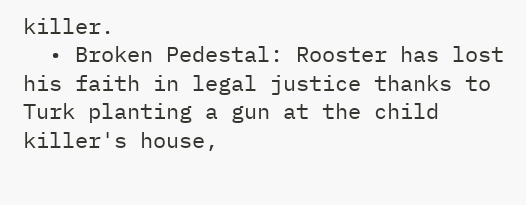killer.
  • Broken Pedestal: Rooster has lost his faith in legal justice thanks to Turk planting a gun at the child killer's house,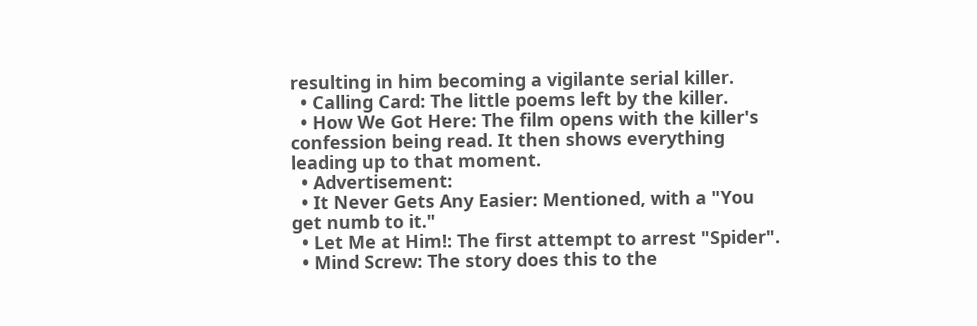resulting in him becoming a vigilante serial killer.
  • Calling Card: The little poems left by the killer.
  • How We Got Here: The film opens with the killer's confession being read. It then shows everything leading up to that moment.
  • Advertisement:
  • It Never Gets Any Easier: Mentioned, with a "You get numb to it."
  • Let Me at Him!: The first attempt to arrest "Spider".
  • Mind Screw: The story does this to the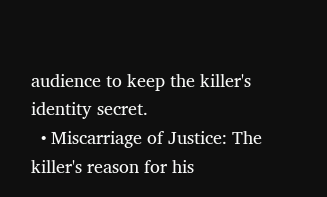audience to keep the killer's identity secret.
  • Miscarriage of Justice: The killer's reason for his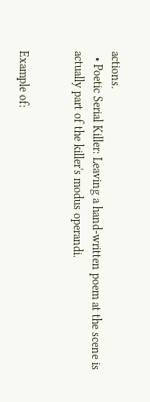actions.
  • Poetic Serial Killer: Leaving a hand-written poem at the scene is actually part of the killer's modus operandi.


Example of: